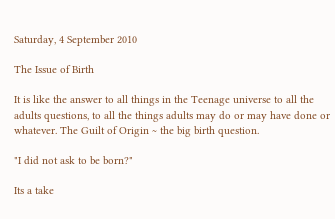Saturday, 4 September 2010

The Issue of Birth

It is like the answer to all things in the Teenage universe to all the adults questions, to all the things adults may do or may have done or whatever. The Guilt of Origin ~ the big birth question.

"I did not ask to be born?"

Its a take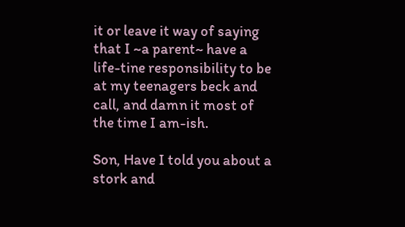it or leave it way of saying that I ~a parent~ have a life-tine responsibility to be at my teenagers beck and call, and damn it most of the time I am-ish.

Son, Have I told you about a stork and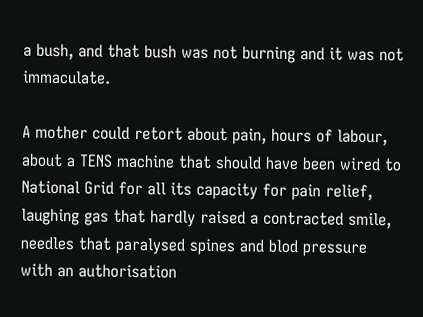a bush, and that bush was not burning and it was not immaculate.

A mother could retort about pain, hours of labour, about a TENS machine that should have been wired to National Grid for all its capacity for pain relief, laughing gas that hardly raised a contracted smile, needles that paralysed spines and blod pressure with an authorisation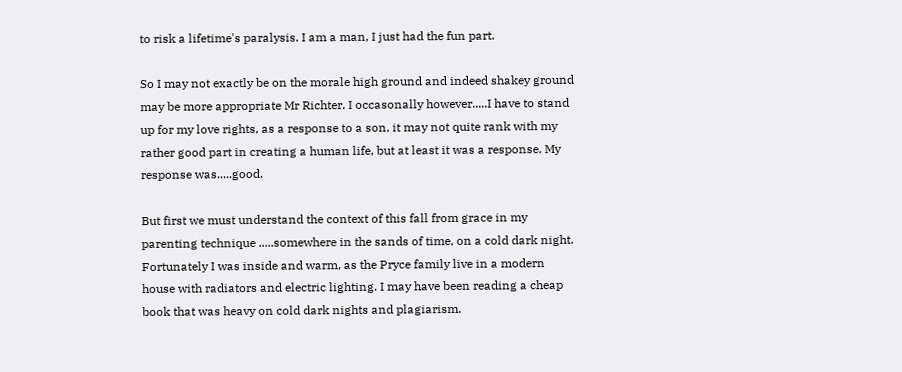to risk a lifetime's paralysis. I am a man, I just had the fun part.

So I may not exactly be on the morale high ground and indeed shakey ground may be more appropriate Mr Richter. I occasonally however.....I have to stand up for my love rights, as a response to a son, it may not quite rank with my rather good part in creating a human life, but at least it was a response. My response was.....good.

But first we must understand the context of this fall from grace in my parenting technique .....somewhere in the sands of time, on a cold dark night. Fortunately I was inside and warm, as the Pryce family live in a modern house with radiators and electric lighting. I may have been reading a cheap book that was heavy on cold dark nights and plagiarism.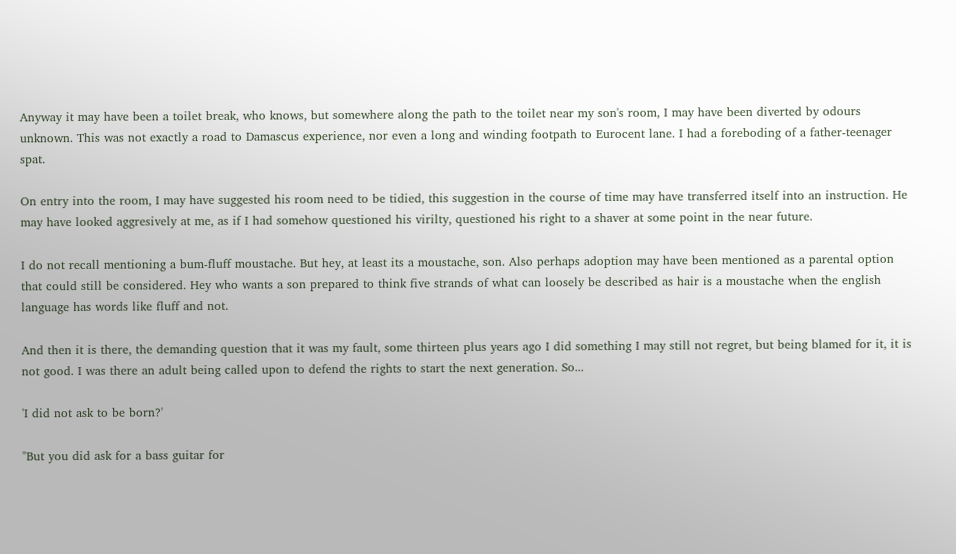Anyway it may have been a toilet break, who knows, but somewhere along the path to the toilet near my son's room, I may have been diverted by odours unknown. This was not exactly a road to Damascus experience, nor even a long and winding footpath to Eurocent lane. I had a foreboding of a father-teenager spat.

On entry into the room, I may have suggested his room need to be tidied, this suggestion in the course of time may have transferred itself into an instruction. He may have looked aggresively at me, as if I had somehow questioned his virilty, questioned his right to a shaver at some point in the near future.

I do not recall mentioning a bum-fluff moustache. But hey, at least its a moustache, son. Also perhaps adoption may have been mentioned as a parental option that could still be considered. Hey who wants a son prepared to think five strands of what can loosely be described as hair is a moustache when the english language has words like fluff and not.

And then it is there, the demanding question that it was my fault, some thirteen plus years ago I did something I may still not regret, but being blamed for it, it is not good. I was there an adult being called upon to defend the rights to start the next generation. So...

'I did not ask to be born?'

"But you did ask for a bass guitar for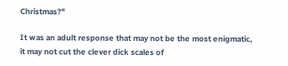Christmas?"

It was an adult response that may not be the most enigmatic, it may not cut the clever dick scales of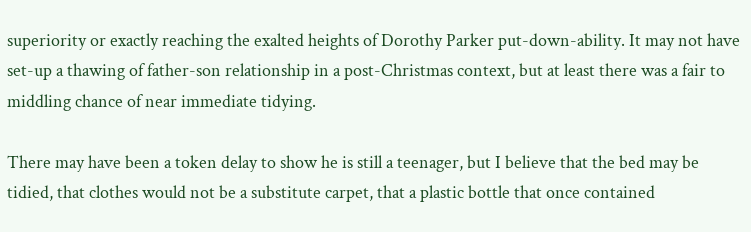superiority or exactly reaching the exalted heights of Dorothy Parker put-down-ability. It may not have set-up a thawing of father-son relationship in a post-Christmas context, but at least there was a fair to middling chance of near immediate tidying.

There may have been a token delay to show he is still a teenager, but I believe that the bed may be tidied, that clothes would not be a substitute carpet, that a plastic bottle that once contained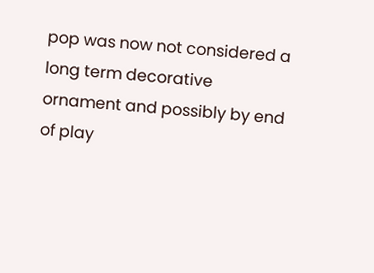pop was now not considered a long term decorative ornament and possibly by end of play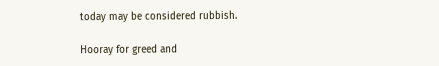today may be considered rubbish.

Hooray for greed and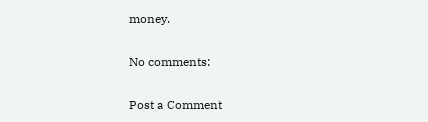money.

No comments:

Post a Comment